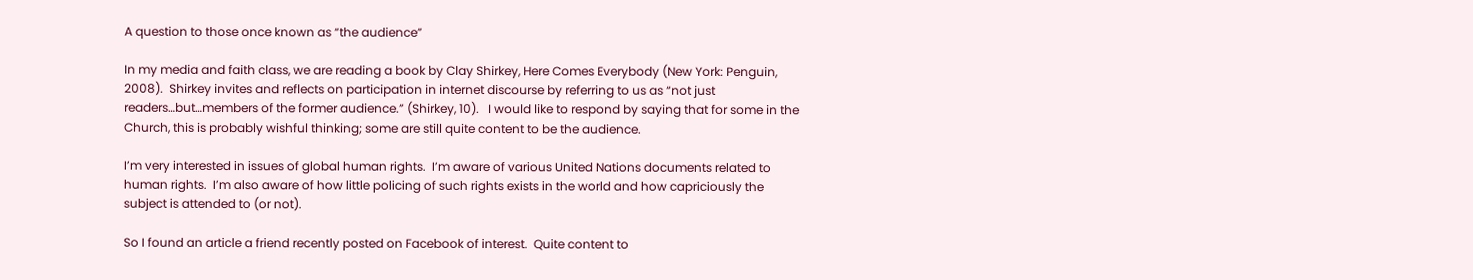A question to those once known as “the audience”

In my media and faith class, we are reading a book by Clay Shirkey, Here Comes Everybody (New York: Penguin, 2008).  Shirkey invites and reflects on participation in internet discourse by referring to us as “not just readers…but…members of the former audience.” (Shirkey, 10).   I would like to respond by saying that for some in the Church, this is probably wishful thinking; some are still quite content to be the audience.

I’m very interested in issues of global human rights.  I’m aware of various United Nations documents related to human rights.  I’m also aware of how little policing of such rights exists in the world and how capriciously the subject is attended to (or not).

So I found an article a friend recently posted on Facebook of interest.  Quite content to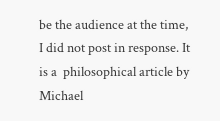be the audience at the time, I did not post in response. It is a  philosophical article by Michael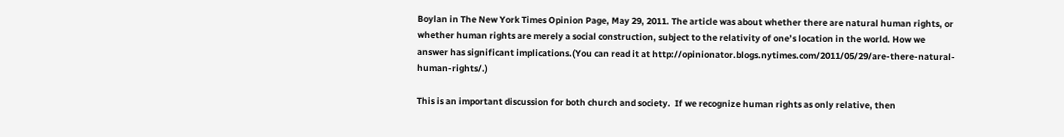Boylan in The New York Times Opinion Page, May 29, 2011. The article was about whether there are natural human rights, or whether human rights are merely a social construction, subject to the relativity of one’s location in the world. How we answer has significant implications.(You can read it at http://opinionator.blogs.nytimes.com/2011/05/29/are-there-natural-human-rights/.)

This is an important discussion for both church and society.  If we recognize human rights as only relative, then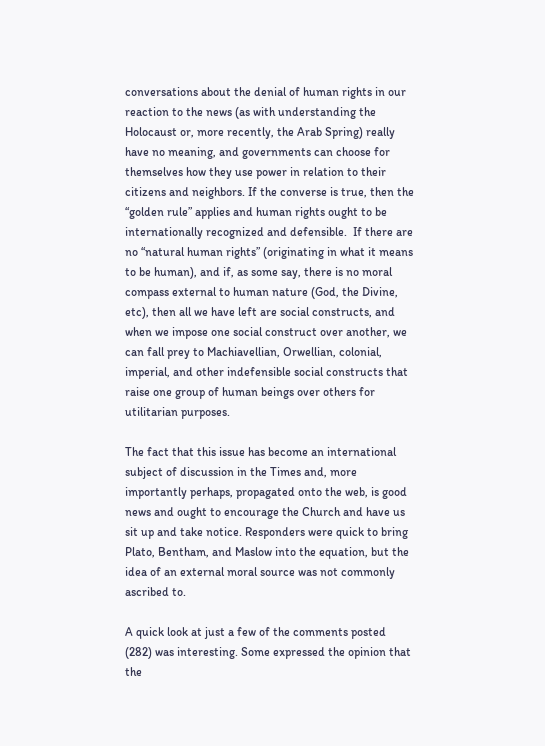conversations about the denial of human rights in our reaction to the news (as with understanding the Holocaust or, more recently, the Arab Spring) really have no meaning, and governments can choose for themselves how they use power in relation to their citizens and neighbors. If the converse is true, then the “golden rule” applies and human rights ought to be internationally recognized and defensible.  If there are no “natural human rights” (originating in what it means to be human), and if, as some say, there is no moral compass external to human nature (God, the Divine, etc), then all we have left are social constructs, and when we impose one social construct over another, we can fall prey to Machiavellian, Orwellian, colonial, imperial, and other indefensible social constructs that raise one group of human beings over others for utilitarian purposes.

The fact that this issue has become an international subject of discussion in the Times and, more importantly perhaps, propagated onto the web, is good news and ought to encourage the Church and have us sit up and take notice. Responders were quick to bring Plato, Bentham, and Maslow into the equation, but the idea of an external moral source was not commonly ascribed to.

A quick look at just a few of the comments posted (282) was interesting. Some expressed the opinion that the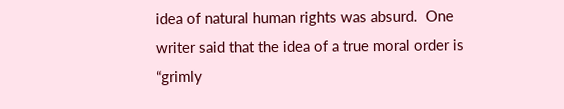idea of natural human rights was absurd.  One writer said that the idea of a true moral order is “grimly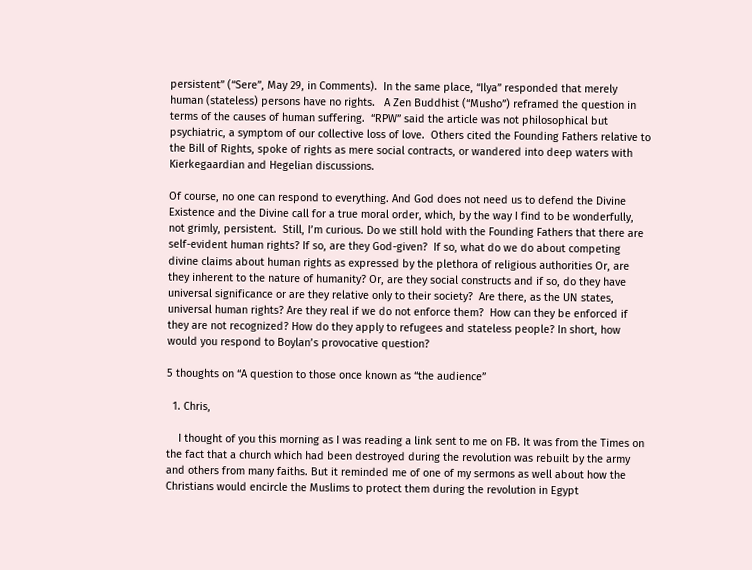persistent” (“Sere”, May 29, in Comments).  In the same place, “Ilya” responded that merely human (stateless) persons have no rights.   A Zen Buddhist (“Musho”) reframed the question in terms of the causes of human suffering.  “RPW” said the article was not philosophical but psychiatric, a symptom of our collective loss of love.  Others cited the Founding Fathers relative to the Bill of Rights, spoke of rights as mere social contracts, or wandered into deep waters with Kierkegaardian and Hegelian discussions.

Of course, no one can respond to everything. And God does not need us to defend the Divine Existence and the Divine call for a true moral order, which, by the way I find to be wonderfully, not grimly, persistent.  Still, I’m curious. Do we still hold with the Founding Fathers that there are self-evident human rights? If so, are they God-given?  If so, what do we do about competing divine claims about human rights as expressed by the plethora of religious authorities Or, are they inherent to the nature of humanity? Or, are they social constructs and if so, do they have universal significance or are they relative only to their society?  Are there, as the UN states, universal human rights? Are they real if we do not enforce them?  How can they be enforced if they are not recognized? How do they apply to refugees and stateless people? In short, how would you respond to Boylan’s provocative question?

5 thoughts on “A question to those once known as “the audience”

  1. Chris,

    I thought of you this morning as I was reading a link sent to me on FB. It was from the Times on the fact that a church which had been destroyed during the revolution was rebuilt by the army and others from many faiths. But it reminded me of one of my sermons as well about how the Christians would encircle the Muslims to protect them during the revolution in Egypt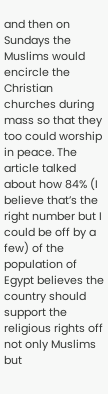and then on Sundays the Muslims would encircle the Christian churches during mass so that they too could worship in peace. The article talked about how 84% (I believe that’s the right number but I could be off by a few) of the population of Egypt believes the country should support the religious rights off not only Muslims but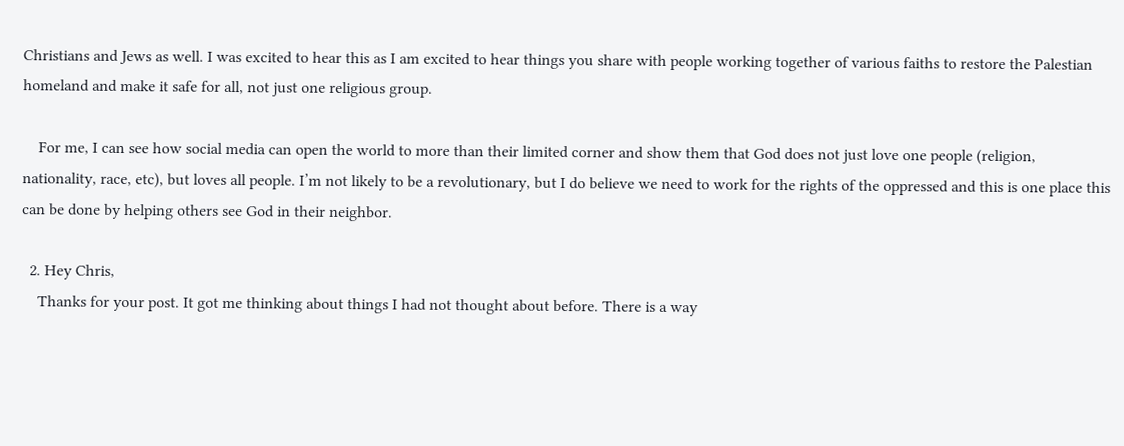Christians and Jews as well. I was excited to hear this as I am excited to hear things you share with people working together of various faiths to restore the Palestian homeland and make it safe for all, not just one religious group.

    For me, I can see how social media can open the world to more than their limited corner and show them that God does not just love one people (religion, nationality, race, etc), but loves all people. I’m not likely to be a revolutionary, but I do believe we need to work for the rights of the oppressed and this is one place this can be done by helping others see God in their neighbor.

  2. Hey Chris,
    Thanks for your post. It got me thinking about things I had not thought about before. There is a way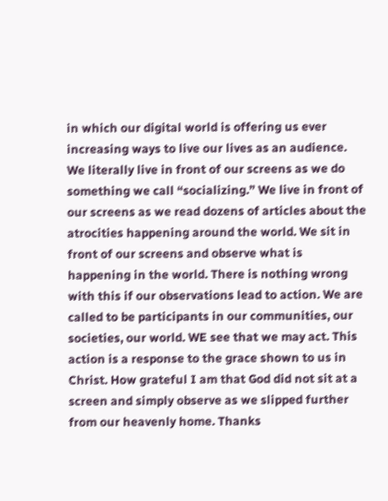in which our digital world is offering us ever increasing ways to live our lives as an audience. We literally live in front of our screens as we do something we call “socializing.” We live in front of our screens as we read dozens of articles about the atrocities happening around the world. We sit in front of our screens and observe what is happening in the world. There is nothing wrong with this if our observations lead to action. We are called to be participants in our communities, our societies, our world. WE see that we may act. This action is a response to the grace shown to us in Christ. How grateful I am that God did not sit at a screen and simply observe as we slipped further from our heavenly home. Thanks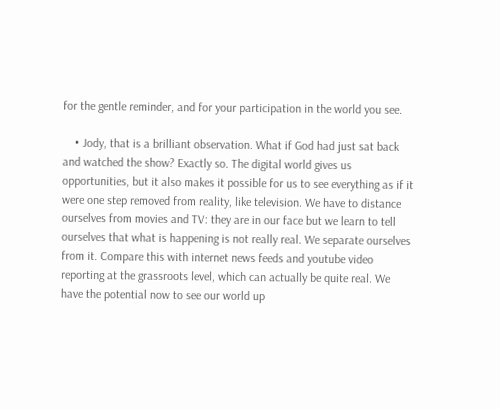for the gentle reminder, and for your participation in the world you see.

    • Jody, that is a brilliant observation. What if God had just sat back and watched the show? Exactly so. The digital world gives us opportunities, but it also makes it possible for us to see everything as if it were one step removed from reality, like television. We have to distance ourselves from movies and TV: they are in our face but we learn to tell ourselves that what is happening is not really real. We separate ourselves from it. Compare this with internet news feeds and youtube video reporting at the grassroots level, which can actually be quite real. We have the potential now to see our world up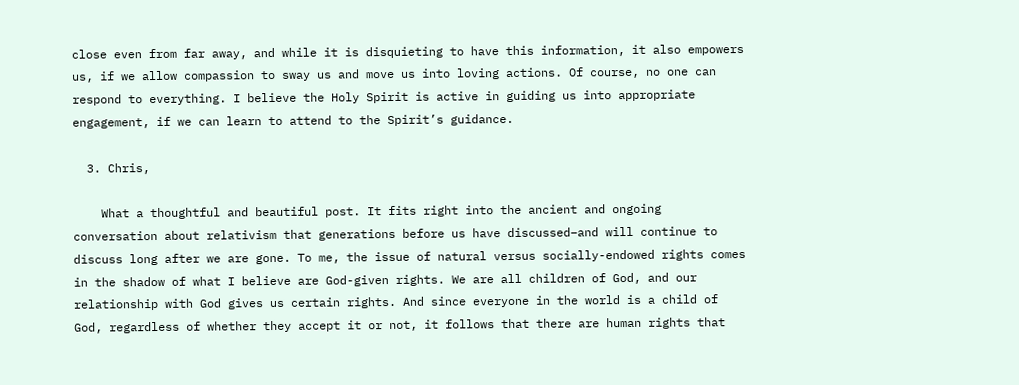close even from far away, and while it is disquieting to have this information, it also empowers us, if we allow compassion to sway us and move us into loving actions. Of course, no one can respond to everything. I believe the Holy Spirit is active in guiding us into appropriate engagement, if we can learn to attend to the Spirit’s guidance.

  3. Chris,

    What a thoughtful and beautiful post. It fits right into the ancient and ongoing conversation about relativism that generations before us have discussed–and will continue to discuss long after we are gone. To me, the issue of natural versus socially-endowed rights comes in the shadow of what I believe are God-given rights. We are all children of God, and our relationship with God gives us certain rights. And since everyone in the world is a child of God, regardless of whether they accept it or not, it follows that there are human rights that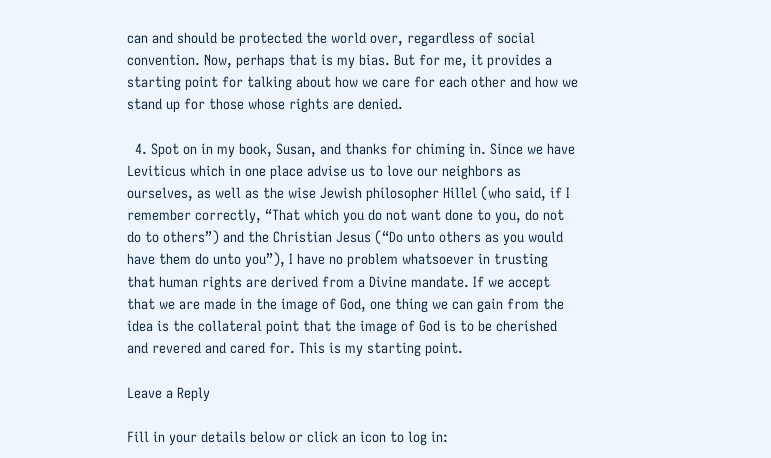can and should be protected the world over, regardless of social convention. Now, perhaps that is my bias. But for me, it provides a starting point for talking about how we care for each other and how we stand up for those whose rights are denied.

  4. Spot on in my book, Susan, and thanks for chiming in. Since we have Leviticus which in one place advise us to love our neighbors as ourselves, as well as the wise Jewish philosopher Hillel (who said, if I remember correctly, “That which you do not want done to you, do not do to others”) and the Christian Jesus (“Do unto others as you would have them do unto you”), I have no problem whatsoever in trusting that human rights are derived from a Divine mandate. If we accept that we are made in the image of God, one thing we can gain from the idea is the collateral point that the image of God is to be cherished and revered and cared for. This is my starting point.

Leave a Reply

Fill in your details below or click an icon to log in: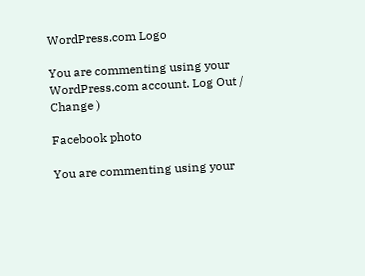WordPress.com Logo

You are commenting using your WordPress.com account. Log Out /  Change )

Facebook photo

You are commenting using your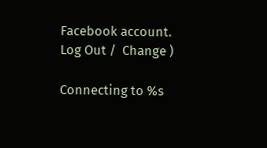Facebook account. Log Out /  Change )

Connecting to %s